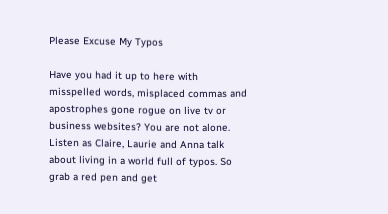Please Excuse My Typos

Have you had it up to here with misspelled words, misplaced commas and apostrophes gone rogue on live tv or business websites? You are not alone. Listen as Claire, Laurie and Anna talk about living in a world full of typos. So grab a red pen and get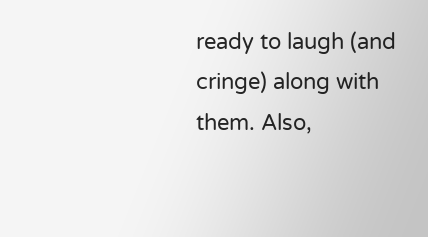ready to laugh (and cringe) along with them. Also,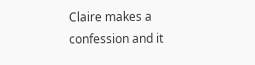Claire makes a confession and it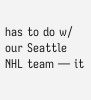has to do w/ our Seattle NHL team — it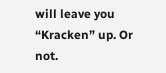will leave you “Kracken” up. Or not.